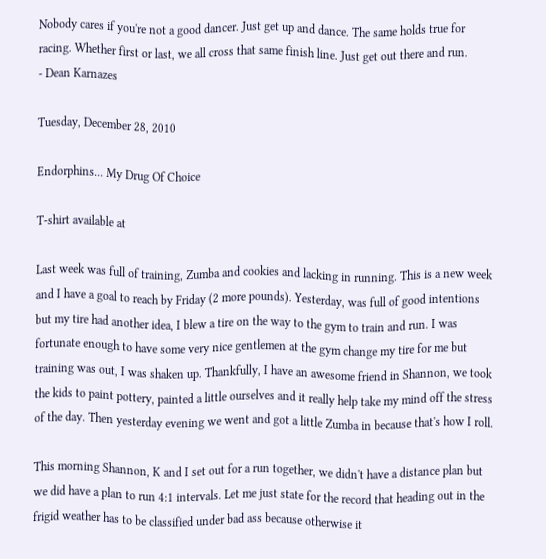Nobody cares if you're not a good dancer. Just get up and dance. The same holds true for racing. Whether first or last, we all cross that same finish line. Just get out there and run.
- Dean Karnazes

Tuesday, December 28, 2010

Endorphins... My Drug Of Choice

T-shirt available at

Last week was full of training, Zumba and cookies and lacking in running. This is a new week and I have a goal to reach by Friday (2 more pounds). Yesterday, was full of good intentions but my tire had another idea, I blew a tire on the way to the gym to train and run. I was fortunate enough to have some very nice gentlemen at the gym change my tire for me but training was out, I was shaken up. Thankfully, I have an awesome friend in Shannon, we took the kids to paint pottery, painted a little ourselves and it really help take my mind off the stress of the day. Then yesterday evening we went and got a little Zumba in because that's how I roll.

This morning Shannon, K and I set out for a run together, we didn't have a distance plan but we did have a plan to run 4:1 intervals. Let me just state for the record that heading out in the frigid weather has to be classified under bad ass because otherwise it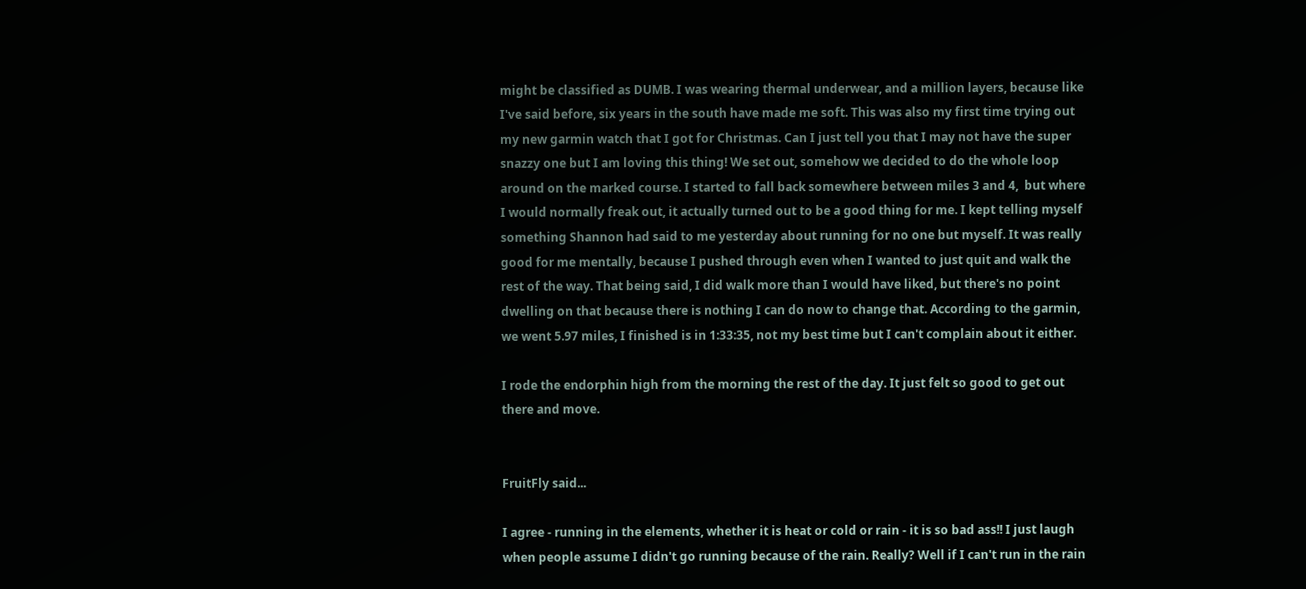might be classified as DUMB. I was wearing thermal underwear, and a million layers, because like I've said before, six years in the south have made me soft. This was also my first time trying out my new garmin watch that I got for Christmas. Can I just tell you that I may not have the super snazzy one but I am loving this thing! We set out, somehow we decided to do the whole loop around on the marked course. I started to fall back somewhere between miles 3 and 4,  but where I would normally freak out, it actually turned out to be a good thing for me. I kept telling myself something Shannon had said to me yesterday about running for no one but myself. It was really good for me mentally, because I pushed through even when I wanted to just quit and walk the rest of the way. That being said, I did walk more than I would have liked, but there's no point dwelling on that because there is nothing I can do now to change that. According to the garmin, we went 5.97 miles, I finished is in 1:33:35, not my best time but I can't complain about it either.

I rode the endorphin high from the morning the rest of the day. It just felt so good to get out there and move.


FruitFly said...

I agree - running in the elements, whether it is heat or cold or rain - it is so bad ass!! I just laugh when people assume I didn't go running because of the rain. Really? Well if I can't run in the rain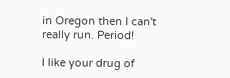in Oregon then I can't really run. Period!

I like your drug of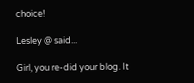choice!

Lesley @ said...

Girl, you re-did your blog. It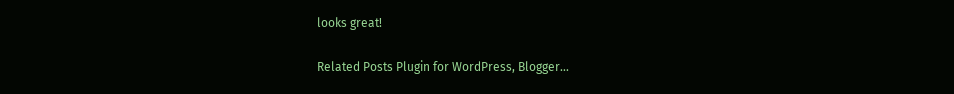looks great!

Related Posts Plugin for WordPress, Blogger...